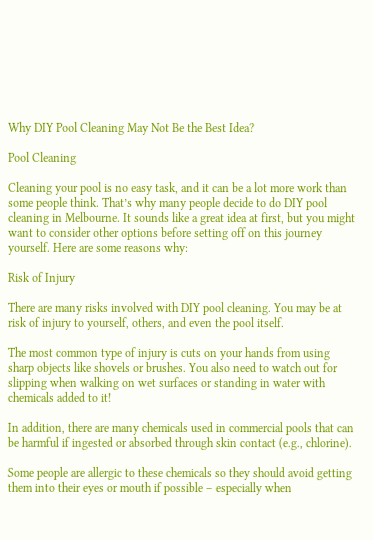Why DIY Pool Cleaning May Not Be the Best Idea?

Pool Cleaning

Cleaning your pool is no easy task, and it can be a lot more work than some people think. That’s why many people decide to do DIY pool cleaning in Melbourne. It sounds like a great idea at first, but you might want to consider other options before setting off on this journey yourself. Here are some reasons why:

Risk of Injury

There are many risks involved with DIY pool cleaning. You may be at risk of injury to yourself, others, and even the pool itself.

The most common type of injury is cuts on your hands from using sharp objects like shovels or brushes. You also need to watch out for slipping when walking on wet surfaces or standing in water with chemicals added to it!

In addition, there are many chemicals used in commercial pools that can be harmful if ingested or absorbed through skin contact (e.g., chlorine).

Some people are allergic to these chemicals so they should avoid getting them into their eyes or mouth if possible – especially when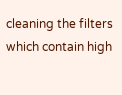cleaning the filters which contain high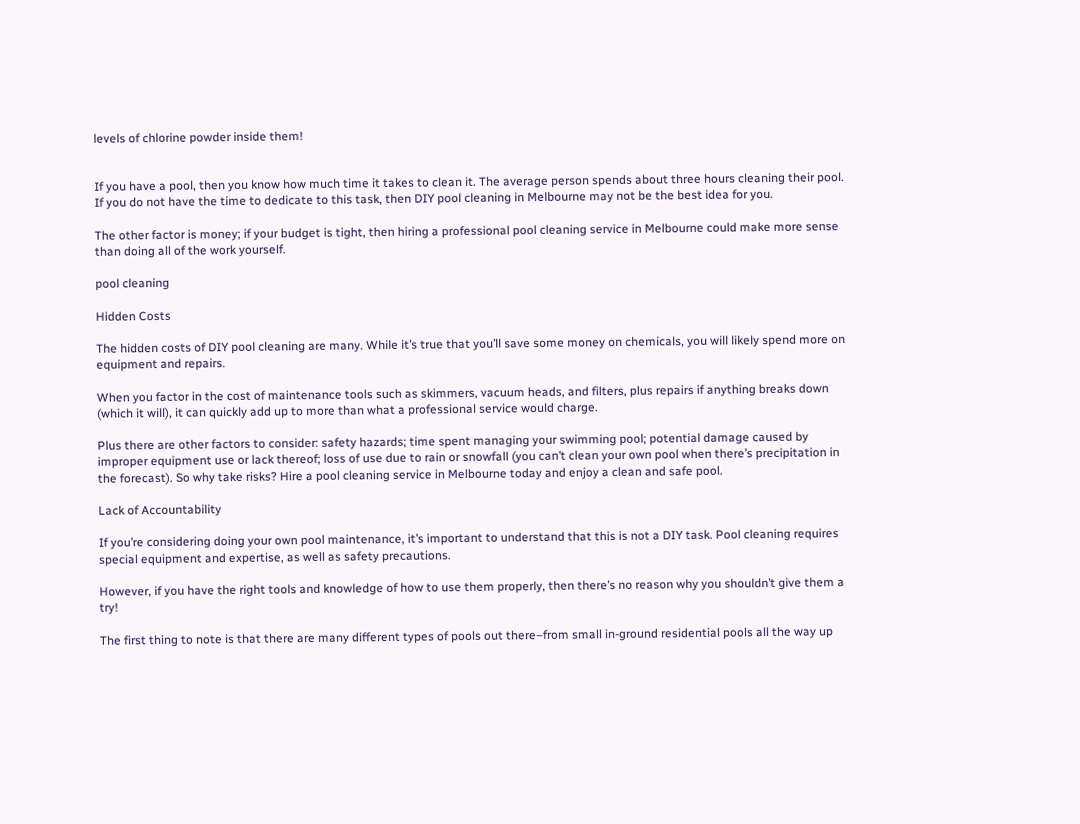levels of chlorine powder inside them!


If you have a pool, then you know how much time it takes to clean it. The average person spends about three hours cleaning their pool. If you do not have the time to dedicate to this task, then DIY pool cleaning in Melbourne may not be the best idea for you.

The other factor is money; if your budget is tight, then hiring a professional pool cleaning service in Melbourne could make more sense than doing all of the work yourself.

pool cleaning

Hidden Costs

The hidden costs of DIY pool cleaning are many. While it’s true that you’ll save some money on chemicals, you will likely spend more on equipment and repairs.

When you factor in the cost of maintenance tools such as skimmers, vacuum heads, and filters, plus repairs if anything breaks down (which it will), it can quickly add up to more than what a professional service would charge.

Plus there are other factors to consider: safety hazards; time spent managing your swimming pool; potential damage caused by improper equipment use or lack thereof; loss of use due to rain or snowfall (you can’t clean your own pool when there’s precipitation in the forecast). So why take risks? Hire a pool cleaning service in Melbourne today and enjoy a clean and safe pool.

Lack of Accountability

If you’re considering doing your own pool maintenance, it’s important to understand that this is not a DIY task. Pool cleaning requires special equipment and expertise, as well as safety precautions.

However, if you have the right tools and knowledge of how to use them properly, then there’s no reason why you shouldn’t give them a try!

The first thing to note is that there are many different types of pools out there–from small in-ground residential pools all the way up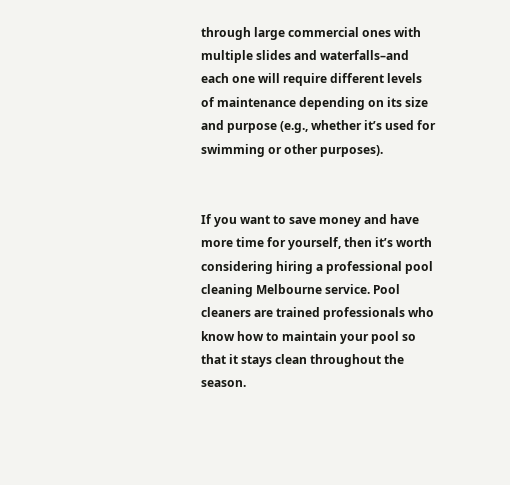through large commercial ones with multiple slides and waterfalls–and each one will require different levels of maintenance depending on its size and purpose (e.g., whether it’s used for swimming or other purposes).


If you want to save money and have more time for yourself, then it’s worth considering hiring a professional pool cleaning Melbourne service. Pool cleaners are trained professionals who know how to maintain your pool so that it stays clean throughout the season.